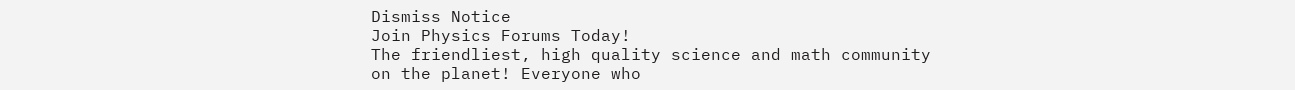Dismiss Notice
Join Physics Forums Today!
The friendliest, high quality science and math community on the planet! Everyone who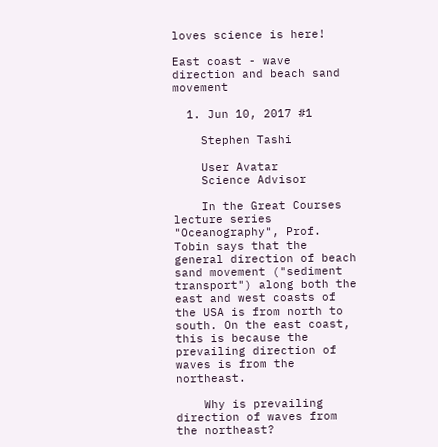loves science is here!

East coast - wave direction and beach sand movement

  1. Jun 10, 2017 #1

    Stephen Tashi

    User Avatar
    Science Advisor

    In the Great Courses lecture series "Oceanography", Prof. Tobin says that the general direction of beach sand movement ("sediment transport") along both the east and west coasts of the USA is from north to south. On the east coast, this is because the prevailing direction of waves is from the northeast.

    Why is prevailing direction of waves from the northeast?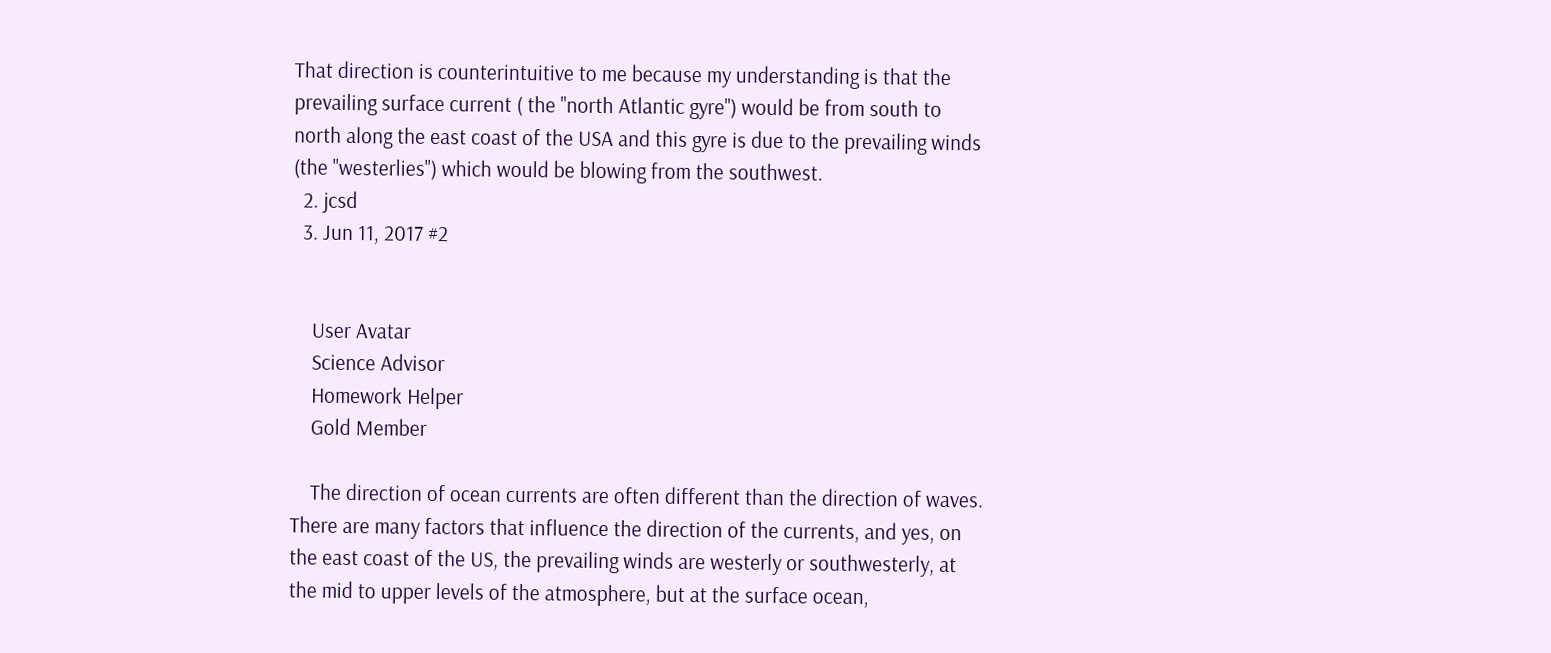That direction is counterintuitive to me because my understanding is that the prevailing surface current ( the "north Atlantic gyre") would be from south to north along the east coast of the USA and this gyre is due to the prevailing winds (the "westerlies") which would be blowing from the southwest.
  2. jcsd
  3. Jun 11, 2017 #2


    User Avatar
    Science Advisor
    Homework Helper
    Gold Member

    The direction of ocean currents are often different than the direction of waves. There are many factors that influence the direction of the currents, and yes, on the east coast of the US, the prevailing winds are westerly or southwesterly, at the mid to upper levels of the atmosphere, but at the surface ocean,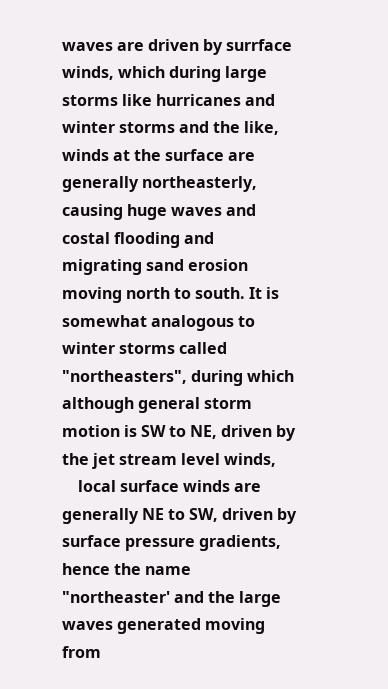waves are driven by surrface winds, which during large storms like hurricanes and winter storms and the like, winds at the surface are generally northeasterly, causing huge waves and costal flooding and migrating sand erosion moving north to south. It is somewhat analogous to winter storms called "northeasters", during which although general storm motion is SW to NE, driven by the jet stream level winds,
    local surface winds are generally NE to SW, driven by surface pressure gradients, hence the name "northeaster' and the large waves generated moving from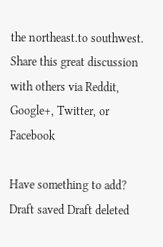the northeast.to southwest.
Share this great discussion with others via Reddit, Google+, Twitter, or Facebook

Have something to add?
Draft saved Draft deleted